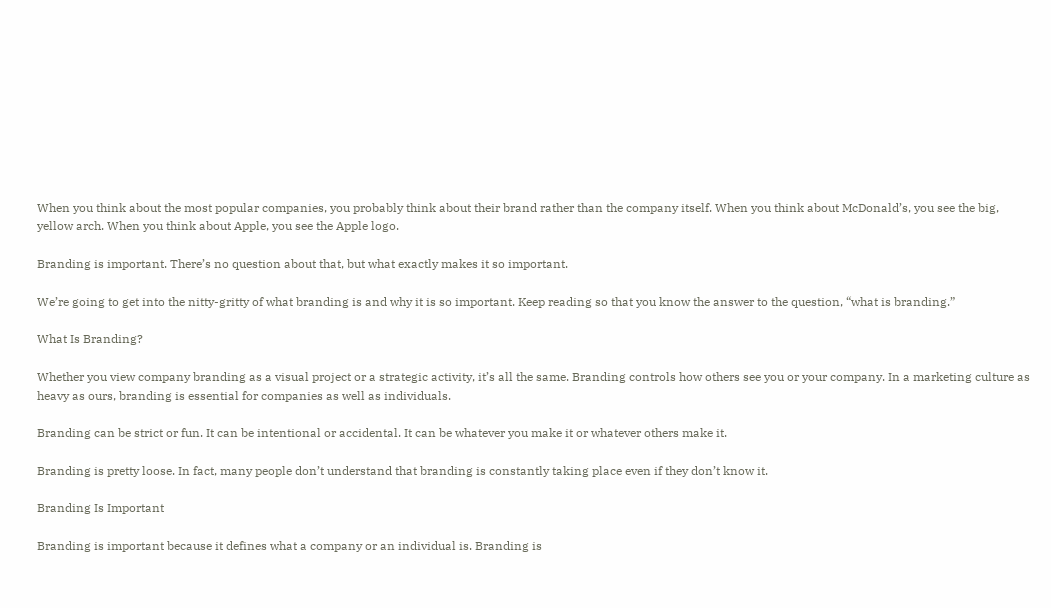When you think about the most popular companies, you probably think about their brand rather than the company itself. When you think about McDonald’s, you see the big, yellow arch. When you think about Apple, you see the Apple logo.

Branding is important. There’s no question about that, but what exactly makes it so important.

We’re going to get into the nitty-gritty of what branding is and why it is so important. Keep reading so that you know the answer to the question, “what is branding.”

What Is Branding?

Whether you view company branding as a visual project or a strategic activity, it’s all the same. Branding controls how others see you or your company. In a marketing culture as heavy as ours, branding is essential for companies as well as individuals.

Branding can be strict or fun. It can be intentional or accidental. It can be whatever you make it or whatever others make it.

Branding is pretty loose. In fact, many people don’t understand that branding is constantly taking place even if they don’t know it.

Branding Is Important

Branding is important because it defines what a company or an individual is. Branding is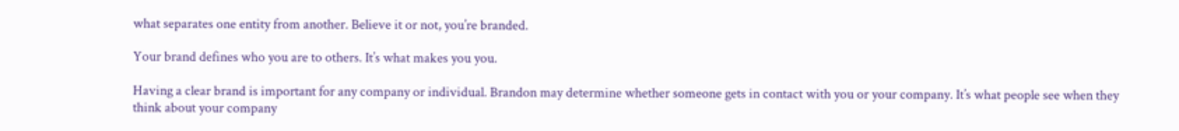what separates one entity from another. Believe it or not, you’re branded.

Your brand defines who you are to others. It’s what makes you you.

Having a clear brand is important for any company or individual. Brandon may determine whether someone gets in contact with you or your company. It’s what people see when they think about your company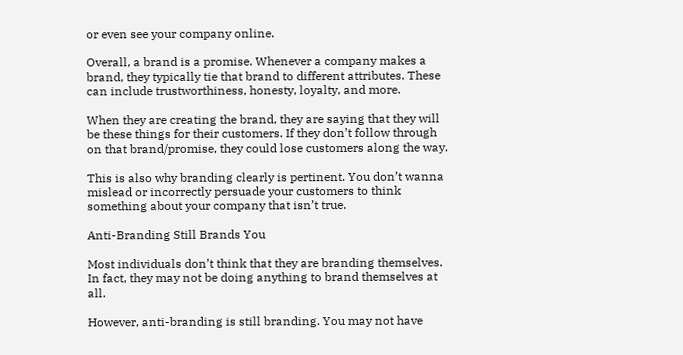or even see your company online.

Overall, a brand is a promise. Whenever a company makes a brand, they typically tie that brand to different attributes. These can include trustworthiness, honesty, loyalty, and more.

When they are creating the brand, they are saying that they will be these things for their customers. If they don’t follow through on that brand/promise, they could lose customers along the way.

This is also why branding clearly is pertinent. You don’t wanna mislead or incorrectly persuade your customers to think something about your company that isn’t true.

Anti-Branding Still Brands You

Most individuals don’t think that they are branding themselves. In fact, they may not be doing anything to brand themselves at all.

However, anti-branding is still branding. You may not have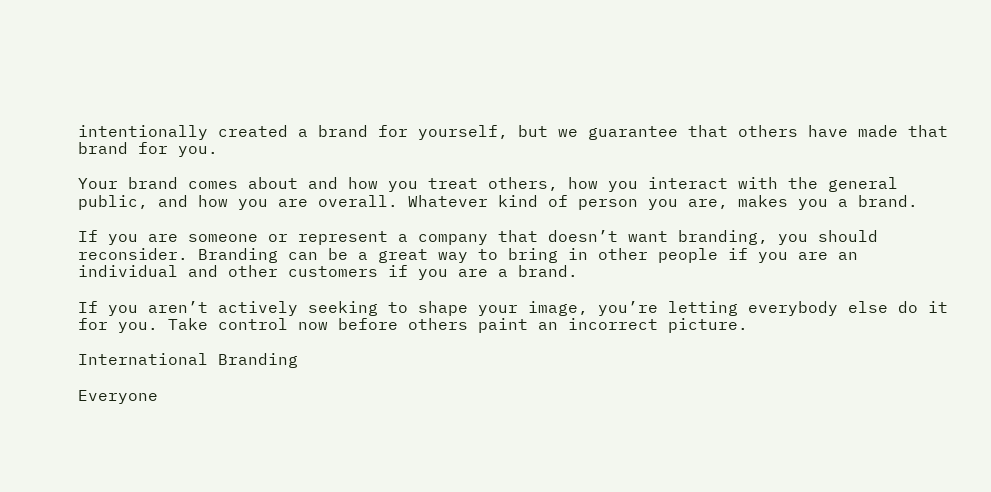intentionally created a brand for yourself, but we guarantee that others have made that brand for you.

Your brand comes about and how you treat others, how you interact with the general public, and how you are overall. Whatever kind of person you are, makes you a brand.

If you are someone or represent a company that doesn’t want branding, you should reconsider. Branding can be a great way to bring in other people if you are an individual and other customers if you are a brand.

If you aren’t actively seeking to shape your image, you’re letting everybody else do it for you. Take control now before others paint an incorrect picture.

International Branding

Everyone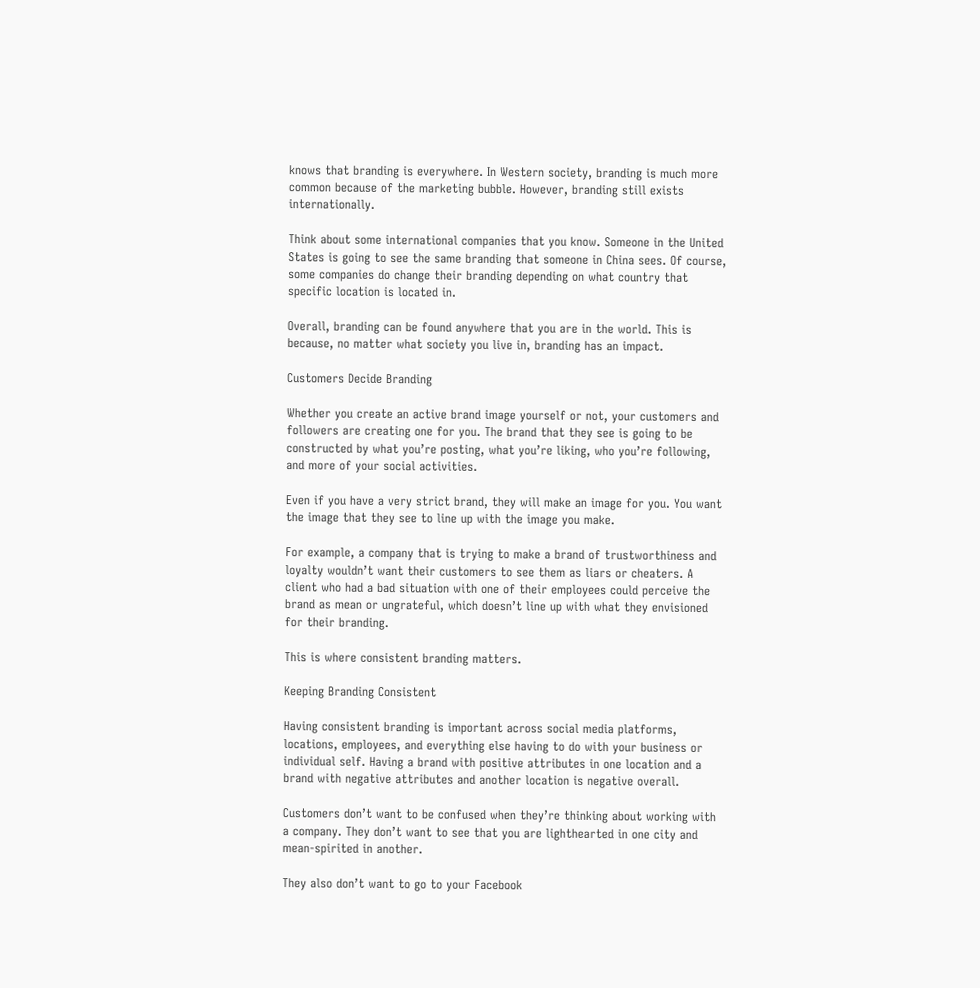knows that branding is everywhere. In Western society, branding is much more common because of the marketing bubble. However, branding still exists internationally.

Think about some international companies that you know. Someone in the United States is going to see the same branding that someone in China sees. Of course, some companies do change their branding depending on what country that specific location is located in.

Overall, branding can be found anywhere that you are in the world. This is because, no matter what society you live in, branding has an impact.

Customers Decide Branding

Whether you create an active brand image yourself or not, your customers and followers are creating one for you. The brand that they see is going to be constructed by what you’re posting, what you’re liking, who you’re following, and more of your social activities.

Even if you have a very strict brand, they will make an image for you. You want the image that they see to line up with the image you make.

For example, a company that is trying to make a brand of trustworthiness and loyalty wouldn’t want their customers to see them as liars or cheaters. A client who had a bad situation with one of their employees could perceive the brand as mean or ungrateful, which doesn’t line up with what they envisioned for their branding.

This is where consistent branding matters.

Keeping Branding Consistent

Having consistent branding is important across social media platforms, locations, employees, and everything else having to do with your business or individual self. Having a brand with positive attributes in one location and a brand with negative attributes and another location is negative overall.

Customers don’t want to be confused when they’re thinking about working with a company. They don’t want to see that you are lighthearted in one city and mean-spirited in another.

They also don’t want to go to your Facebook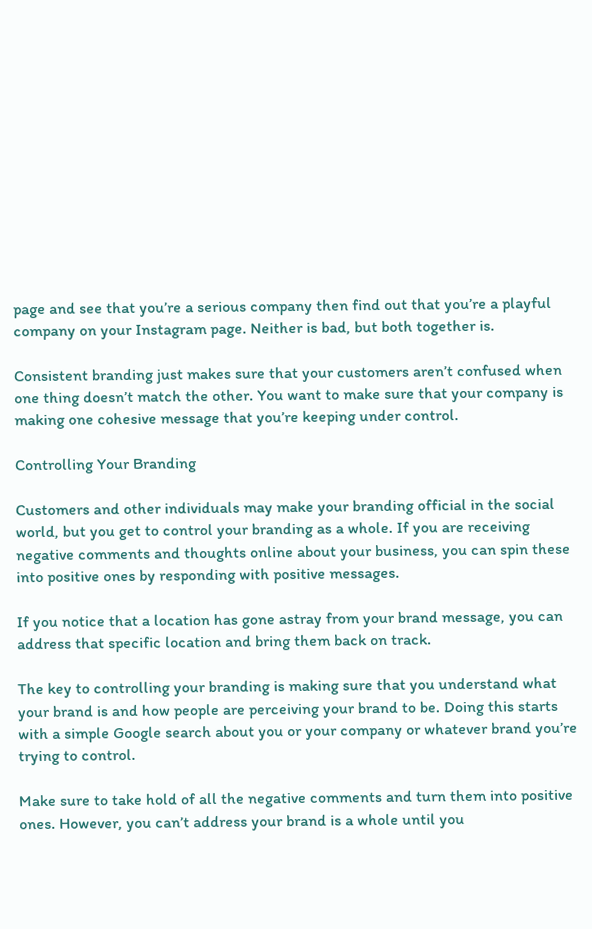page and see that you’re a serious company then find out that you’re a playful company on your Instagram page. Neither is bad, but both together is.

Consistent branding just makes sure that your customers aren’t confused when one thing doesn’t match the other. You want to make sure that your company is making one cohesive message that you’re keeping under control.

Controlling Your Branding

Customers and other individuals may make your branding official in the social world, but you get to control your branding as a whole. If you are receiving negative comments and thoughts online about your business, you can spin these into positive ones by responding with positive messages.

If you notice that a location has gone astray from your brand message, you can address that specific location and bring them back on track.

The key to controlling your branding is making sure that you understand what your brand is and how people are perceiving your brand to be. Doing this starts with a simple Google search about you or your company or whatever brand you’re trying to control.

Make sure to take hold of all the negative comments and turn them into positive ones. However, you can’t address your brand is a whole until you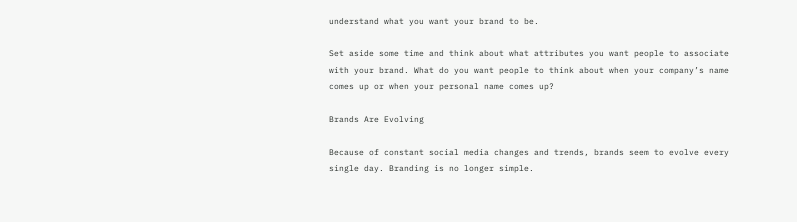understand what you want your brand to be.

Set aside some time and think about what attributes you want people to associate with your brand. What do you want people to think about when your company’s name comes up or when your personal name comes up?

Brands Are Evolving

Because of constant social media changes and trends, brands seem to evolve every single day. Branding is no longer simple.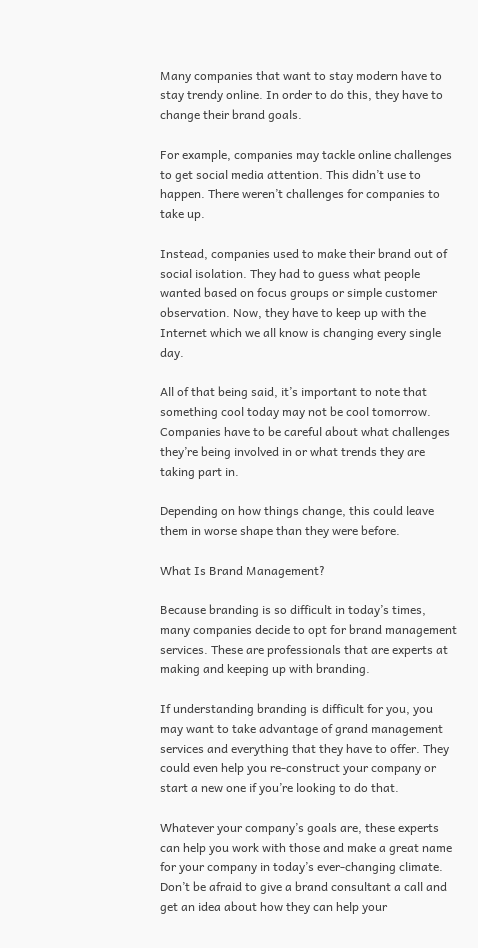Many companies that want to stay modern have to stay trendy online. In order to do this, they have to change their brand goals.

For example, companies may tackle online challenges to get social media attention. This didn’t use to happen. There weren’t challenges for companies to take up.

Instead, companies used to make their brand out of social isolation. They had to guess what people wanted based on focus groups or simple customer observation. Now, they have to keep up with the Internet which we all know is changing every single day.

All of that being said, it’s important to note that something cool today may not be cool tomorrow. Companies have to be careful about what challenges they’re being involved in or what trends they are taking part in.

Depending on how things change, this could leave them in worse shape than they were before.

What Is Brand Management?

Because branding is so difficult in today’s times, many companies decide to opt for brand management services. These are professionals that are experts at making and keeping up with branding.

If understanding branding is difficult for you, you may want to take advantage of grand management services and everything that they have to offer. They could even help you re-construct your company or start a new one if you’re looking to do that.

Whatever your company’s goals are, these experts can help you work with those and make a great name for your company in today’s ever-changing climate. Don’t be afraid to give a brand consultant a call and get an idea about how they can help your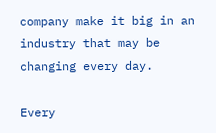company make it big in an industry that may be changing every day.

Every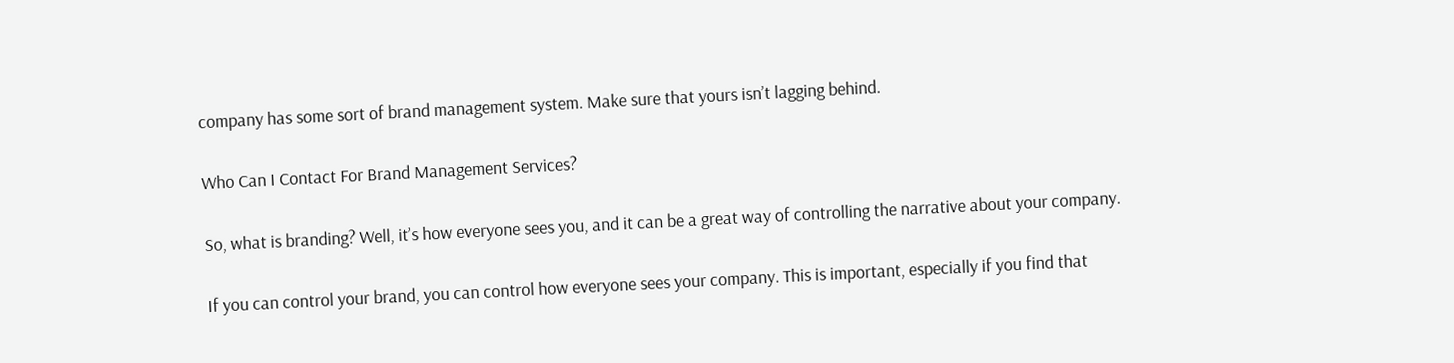company has some sort of brand management system. Make sure that yours isn’t lagging behind.

Who Can I Contact For Brand Management Services?

So, what is branding? Well, it’s how everyone sees you, and it can be a great way of controlling the narrative about your company.

If you can control your brand, you can control how everyone sees your company. This is important, especially if you find that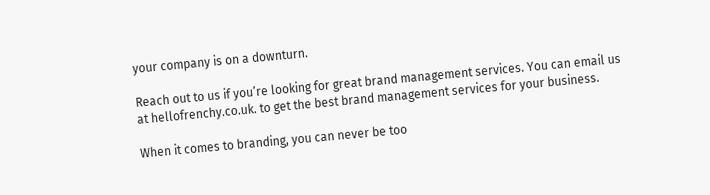your company is on a downturn.

Reach out to us if you’re looking for great brand management services. You can email us at hellofrenchy.co.uk. to get the best brand management services for your business.

When it comes to branding, you can never be too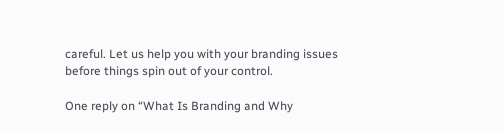careful. Let us help you with your branding issues before things spin out of your control.

One reply on “What Is Branding and Why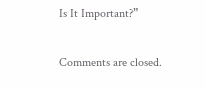Is It Important?”

Comments are closed.